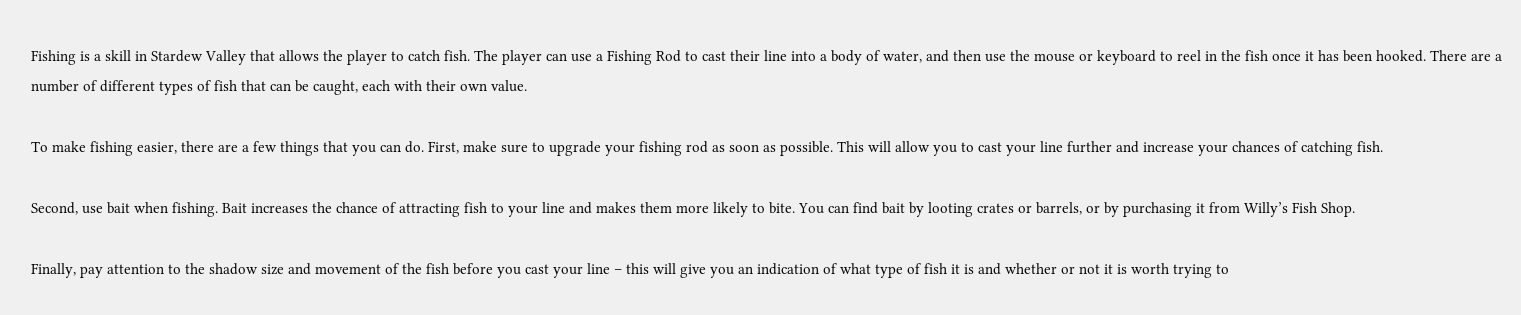Fishing is a skill in Stardew Valley that allows the player to catch fish. The player can use a Fishing Rod to cast their line into a body of water, and then use the mouse or keyboard to reel in the fish once it has been hooked. There are a number of different types of fish that can be caught, each with their own value.

To make fishing easier, there are a few things that you can do. First, make sure to upgrade your fishing rod as soon as possible. This will allow you to cast your line further and increase your chances of catching fish.

Second, use bait when fishing. Bait increases the chance of attracting fish to your line and makes them more likely to bite. You can find bait by looting crates or barrels, or by purchasing it from Willy’s Fish Shop.

Finally, pay attention to the shadow size and movement of the fish before you cast your line – this will give you an indication of what type of fish it is and whether or not it is worth trying to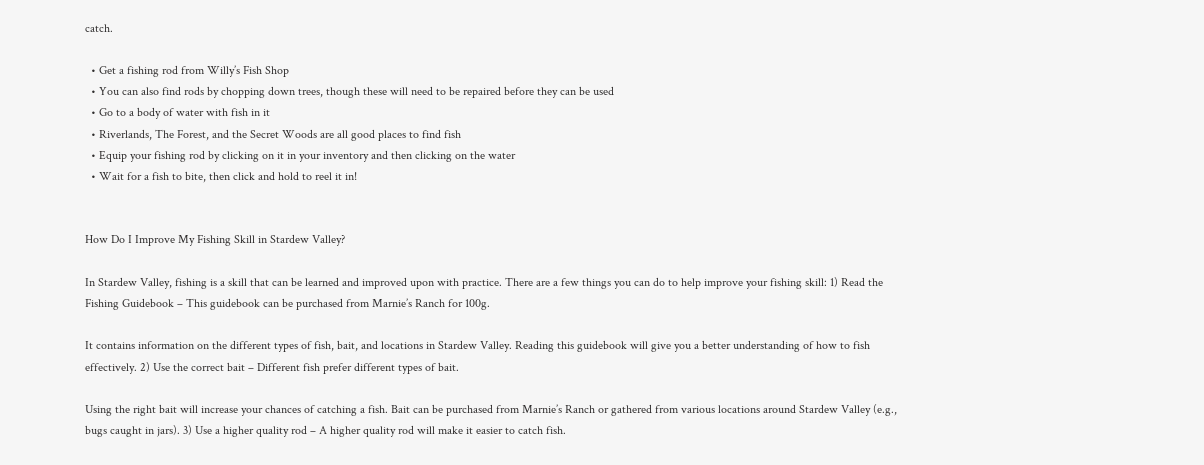catch.

  • Get a fishing rod from Willy’s Fish Shop
  • You can also find rods by chopping down trees, though these will need to be repaired before they can be used
  • Go to a body of water with fish in it
  • Riverlands, The Forest, and the Secret Woods are all good places to find fish
  • Equip your fishing rod by clicking on it in your inventory and then clicking on the water
  • Wait for a fish to bite, then click and hold to reel it in!


How Do I Improve My Fishing Skill in Stardew Valley?

In Stardew Valley, fishing is a skill that can be learned and improved upon with practice. There are a few things you can do to help improve your fishing skill: 1) Read the Fishing Guidebook – This guidebook can be purchased from Marnie’s Ranch for 100g.

It contains information on the different types of fish, bait, and locations in Stardew Valley. Reading this guidebook will give you a better understanding of how to fish effectively. 2) Use the correct bait – Different fish prefer different types of bait.

Using the right bait will increase your chances of catching a fish. Bait can be purchased from Marnie’s Ranch or gathered from various locations around Stardew Valley (e.g., bugs caught in jars). 3) Use a higher quality rod – A higher quality rod will make it easier to catch fish.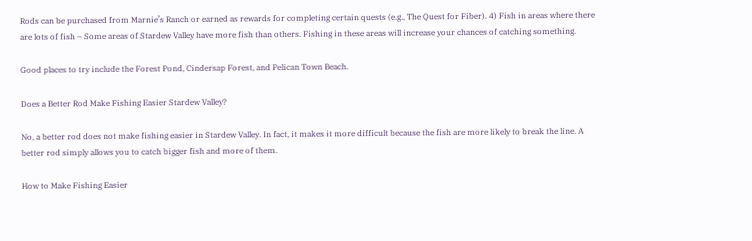Rods can be purchased from Marnie’s Ranch or earned as rewards for completing certain quests (e.g., The Quest for Fiber). 4) Fish in areas where there are lots of fish – Some areas of Stardew Valley have more fish than others. Fishing in these areas will increase your chances of catching something.

Good places to try include the Forest Pond, Cindersap Forest, and Pelican Town Beach.

Does a Better Rod Make Fishing Easier Stardew Valley?

No, a better rod does not make fishing easier in Stardew Valley. In fact, it makes it more difficult because the fish are more likely to break the line. A better rod simply allows you to catch bigger fish and more of them.

How to Make Fishing Easier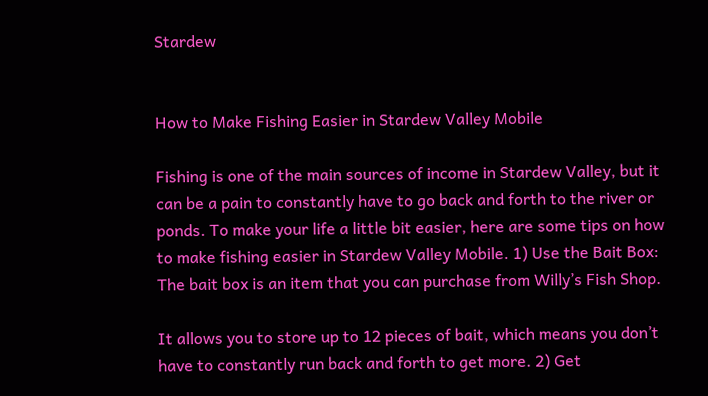Stardew


How to Make Fishing Easier in Stardew Valley Mobile

Fishing is one of the main sources of income in Stardew Valley, but it can be a pain to constantly have to go back and forth to the river or ponds. To make your life a little bit easier, here are some tips on how to make fishing easier in Stardew Valley Mobile. 1) Use the Bait Box: The bait box is an item that you can purchase from Willy’s Fish Shop.

It allows you to store up to 12 pieces of bait, which means you don’t have to constantly run back and forth to get more. 2) Get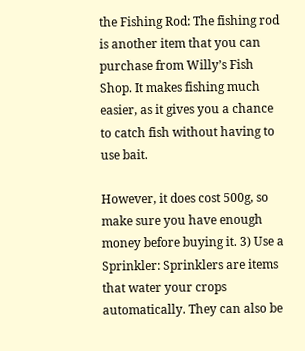the Fishing Rod: The fishing rod is another item that you can purchase from Willy’s Fish Shop. It makes fishing much easier, as it gives you a chance to catch fish without having to use bait.

However, it does cost 500g, so make sure you have enough money before buying it. 3) Use a Sprinkler: Sprinklers are items that water your crops automatically. They can also be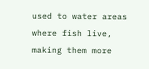used to water areas where fish live, making them more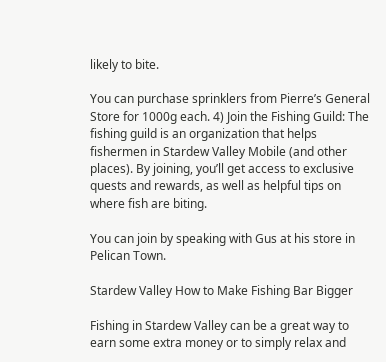likely to bite.

You can purchase sprinklers from Pierre’s General Store for 1000g each. 4) Join the Fishing Guild: The fishing guild is an organization that helps fishermen in Stardew Valley Mobile (and other places). By joining, you’ll get access to exclusive quests and rewards, as well as helpful tips on where fish are biting.

You can join by speaking with Gus at his store in Pelican Town.

Stardew Valley How to Make Fishing Bar Bigger

Fishing in Stardew Valley can be a great way to earn some extra money or to simply relax and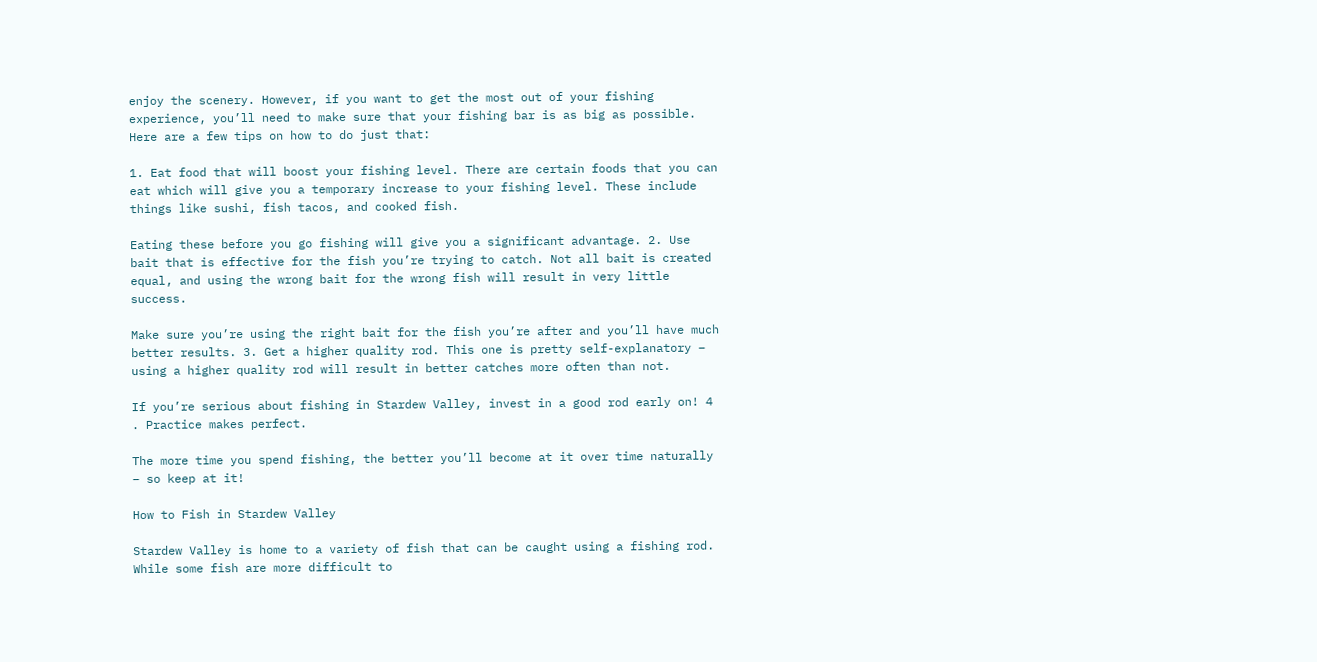enjoy the scenery. However, if you want to get the most out of your fishing experience, you’ll need to make sure that your fishing bar is as big as possible. Here are a few tips on how to do just that:

1. Eat food that will boost your fishing level. There are certain foods that you can eat which will give you a temporary increase to your fishing level. These include things like sushi, fish tacos, and cooked fish.

Eating these before you go fishing will give you a significant advantage. 2. Use bait that is effective for the fish you’re trying to catch. Not all bait is created equal, and using the wrong bait for the wrong fish will result in very little success.

Make sure you’re using the right bait for the fish you’re after and you’ll have much better results. 3. Get a higher quality rod. This one is pretty self-explanatory – using a higher quality rod will result in better catches more often than not.

If you’re serious about fishing in Stardew Valley, invest in a good rod early on! 4 . Practice makes perfect.

The more time you spend fishing, the better you’ll become at it over time naturally – so keep at it!

How to Fish in Stardew Valley

Stardew Valley is home to a variety of fish that can be caught using a fishing rod. While some fish are more difficult to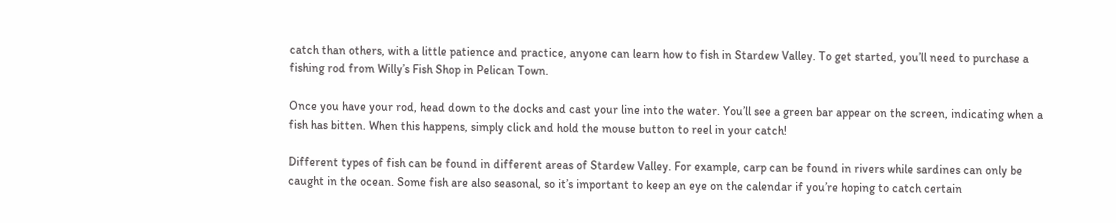catch than others, with a little patience and practice, anyone can learn how to fish in Stardew Valley. To get started, you’ll need to purchase a fishing rod from Willy’s Fish Shop in Pelican Town.

Once you have your rod, head down to the docks and cast your line into the water. You’ll see a green bar appear on the screen, indicating when a fish has bitten. When this happens, simply click and hold the mouse button to reel in your catch!

Different types of fish can be found in different areas of Stardew Valley. For example, carp can be found in rivers while sardines can only be caught in the ocean. Some fish are also seasonal, so it’s important to keep an eye on the calendar if you’re hoping to catch certain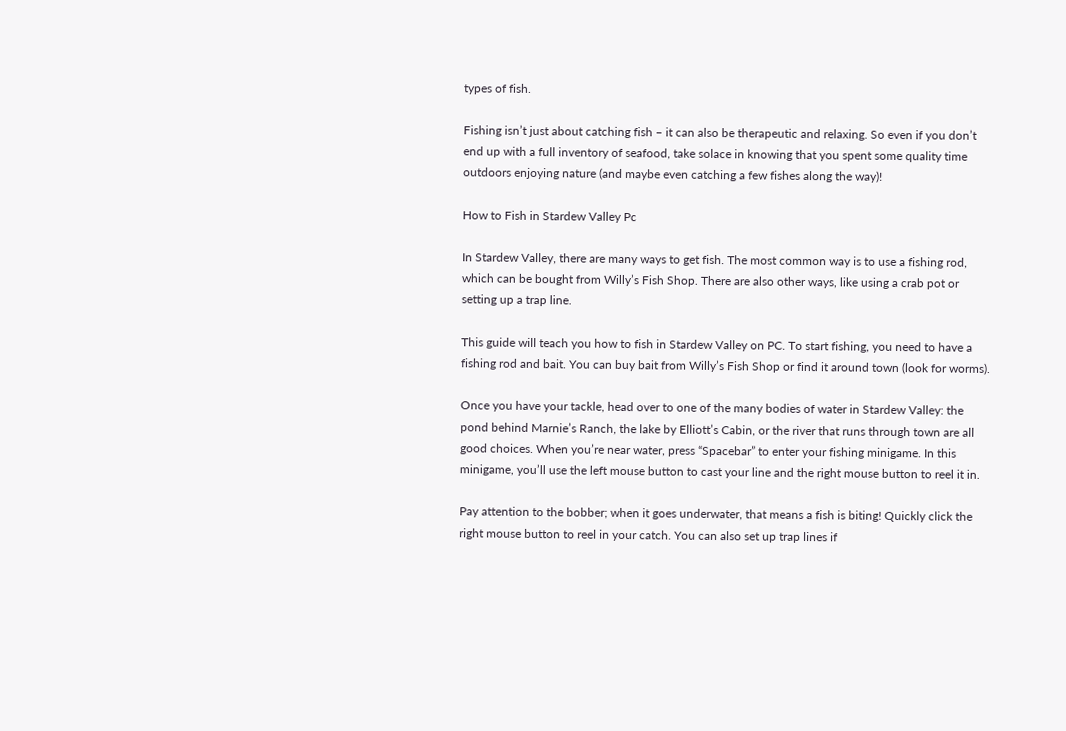types of fish.

Fishing isn’t just about catching fish – it can also be therapeutic and relaxing. So even if you don’t end up with a full inventory of seafood, take solace in knowing that you spent some quality time outdoors enjoying nature (and maybe even catching a few fishes along the way)!

How to Fish in Stardew Valley Pc

In Stardew Valley, there are many ways to get fish. The most common way is to use a fishing rod, which can be bought from Willy’s Fish Shop. There are also other ways, like using a crab pot or setting up a trap line.

This guide will teach you how to fish in Stardew Valley on PC. To start fishing, you need to have a fishing rod and bait. You can buy bait from Willy’s Fish Shop or find it around town (look for worms).

Once you have your tackle, head over to one of the many bodies of water in Stardew Valley: the pond behind Marnie’s Ranch, the lake by Elliott’s Cabin, or the river that runs through town are all good choices. When you’re near water, press “Spacebar” to enter your fishing minigame. In this minigame, you’ll use the left mouse button to cast your line and the right mouse button to reel it in.

Pay attention to the bobber; when it goes underwater, that means a fish is biting! Quickly click the right mouse button to reel in your catch. You can also set up trap lines if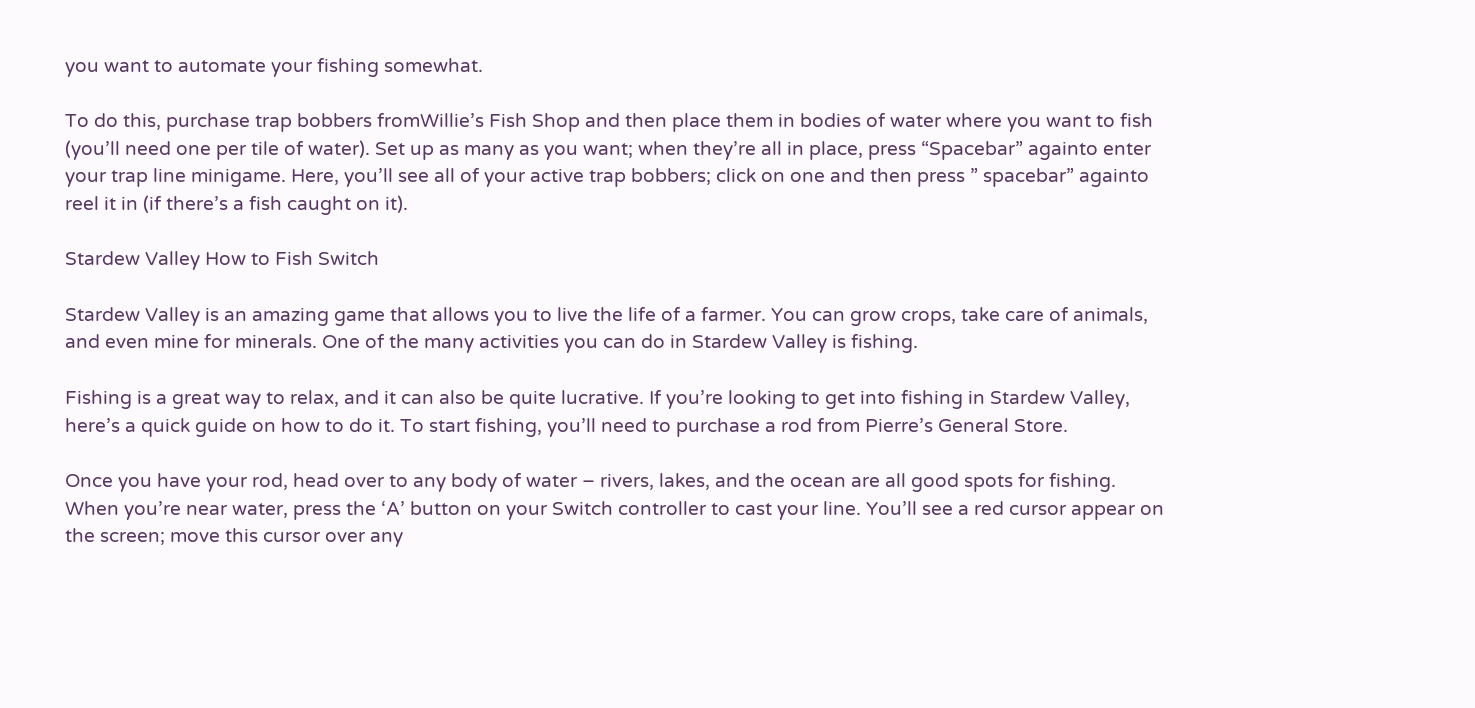you want to automate your fishing somewhat.

To do this, purchase trap bobbers fromWillie’s Fish Shop and then place them in bodies of water where you want to fish (you’ll need one per tile of water). Set up as many as you want; when they’re all in place, press “Spacebar” againto enter your trap line minigame. Here, you’ll see all of your active trap bobbers; click on one and then press ” spacebar” againto reel it in (if there’s a fish caught on it).

Stardew Valley How to Fish Switch

Stardew Valley is an amazing game that allows you to live the life of a farmer. You can grow crops, take care of animals, and even mine for minerals. One of the many activities you can do in Stardew Valley is fishing.

Fishing is a great way to relax, and it can also be quite lucrative. If you’re looking to get into fishing in Stardew Valley, here’s a quick guide on how to do it. To start fishing, you’ll need to purchase a rod from Pierre’s General Store.

Once you have your rod, head over to any body of water – rivers, lakes, and the ocean are all good spots for fishing. When you’re near water, press the ‘A’ button on your Switch controller to cast your line. You’ll see a red cursor appear on the screen; move this cursor over any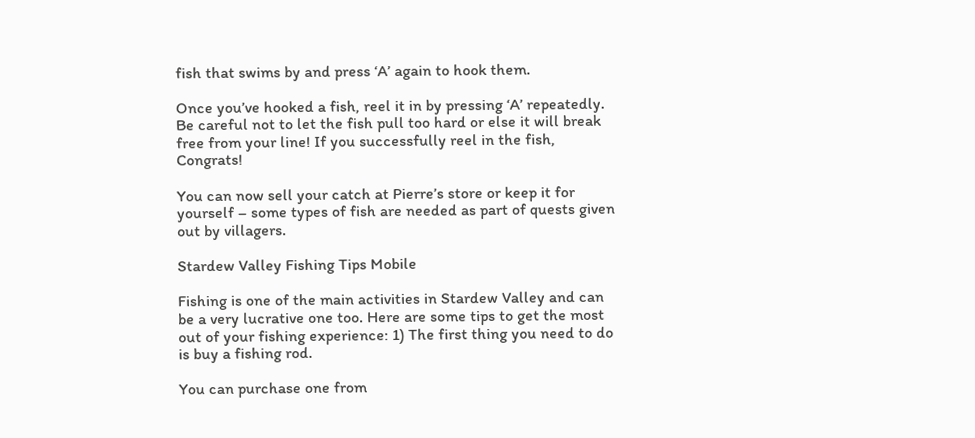fish that swims by and press ‘A’ again to hook them.

Once you’ve hooked a fish, reel it in by pressing ‘A’ repeatedly. Be careful not to let the fish pull too hard or else it will break free from your line! If you successfully reel in the fish, Congrats!

You can now sell your catch at Pierre’s store or keep it for yourself – some types of fish are needed as part of quests given out by villagers.

Stardew Valley Fishing Tips Mobile

Fishing is one of the main activities in Stardew Valley and can be a very lucrative one too. Here are some tips to get the most out of your fishing experience: 1) The first thing you need to do is buy a fishing rod.

You can purchase one from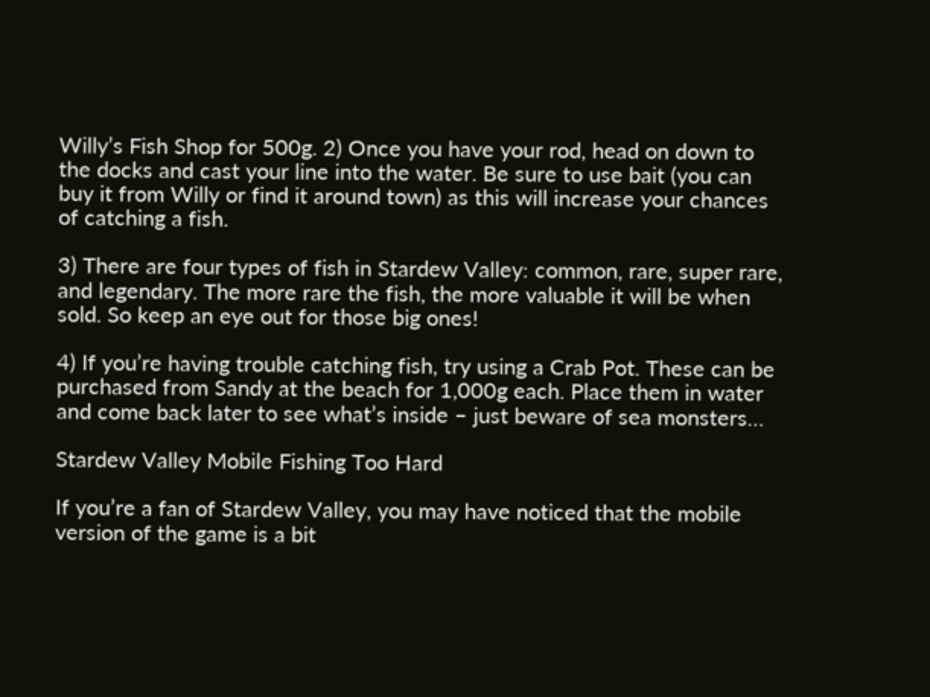Willy’s Fish Shop for 500g. 2) Once you have your rod, head on down to the docks and cast your line into the water. Be sure to use bait (you can buy it from Willy or find it around town) as this will increase your chances of catching a fish.

3) There are four types of fish in Stardew Valley: common, rare, super rare, and legendary. The more rare the fish, the more valuable it will be when sold. So keep an eye out for those big ones!

4) If you’re having trouble catching fish, try using a Crab Pot. These can be purchased from Sandy at the beach for 1,000g each. Place them in water and come back later to see what’s inside – just beware of sea monsters…

Stardew Valley Mobile Fishing Too Hard

If you’re a fan of Stardew Valley, you may have noticed that the mobile version of the game is a bit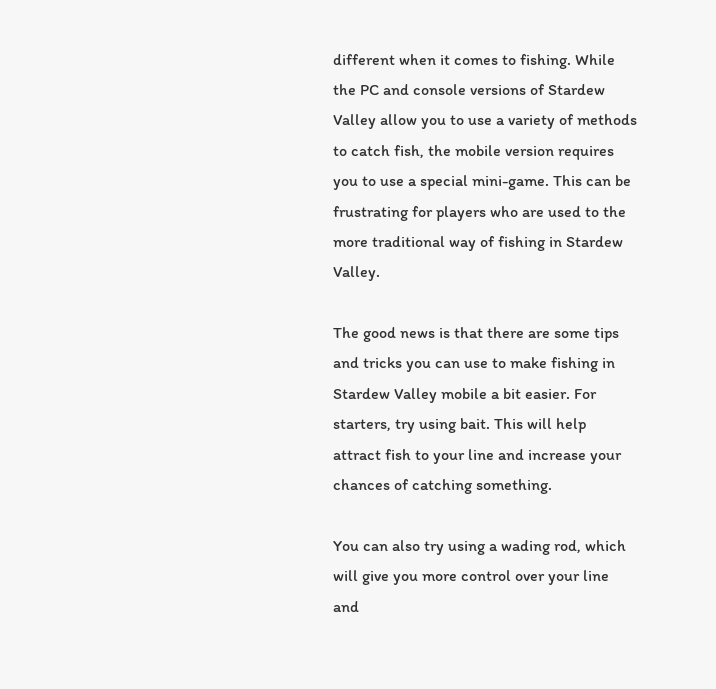different when it comes to fishing. While the PC and console versions of Stardew Valley allow you to use a variety of methods to catch fish, the mobile version requires you to use a special mini-game. This can be frustrating for players who are used to the more traditional way of fishing in Stardew Valley.

The good news is that there are some tips and tricks you can use to make fishing in Stardew Valley mobile a bit easier. For starters, try using bait. This will help attract fish to your line and increase your chances of catching something.

You can also try using a wading rod, which will give you more control over your line and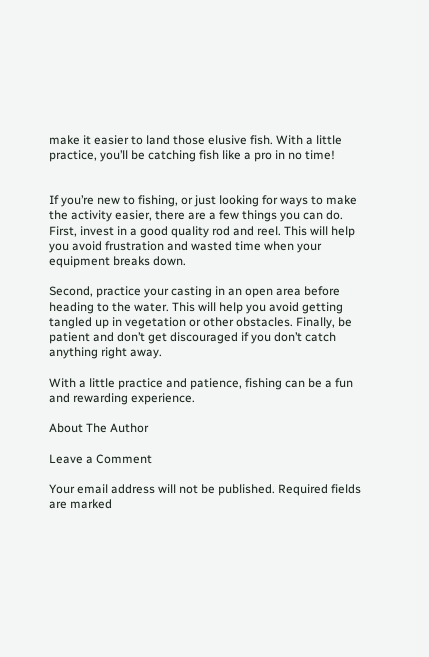make it easier to land those elusive fish. With a little practice, you’ll be catching fish like a pro in no time!


If you’re new to fishing, or just looking for ways to make the activity easier, there are a few things you can do. First, invest in a good quality rod and reel. This will help you avoid frustration and wasted time when your equipment breaks down.

Second, practice your casting in an open area before heading to the water. This will help you avoid getting tangled up in vegetation or other obstacles. Finally, be patient and don’t get discouraged if you don’t catch anything right away.

With a little practice and patience, fishing can be a fun and rewarding experience.

About The Author

Leave a Comment

Your email address will not be published. Required fields are marked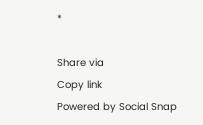*

Share via
Copy link
Powered by Social Snap